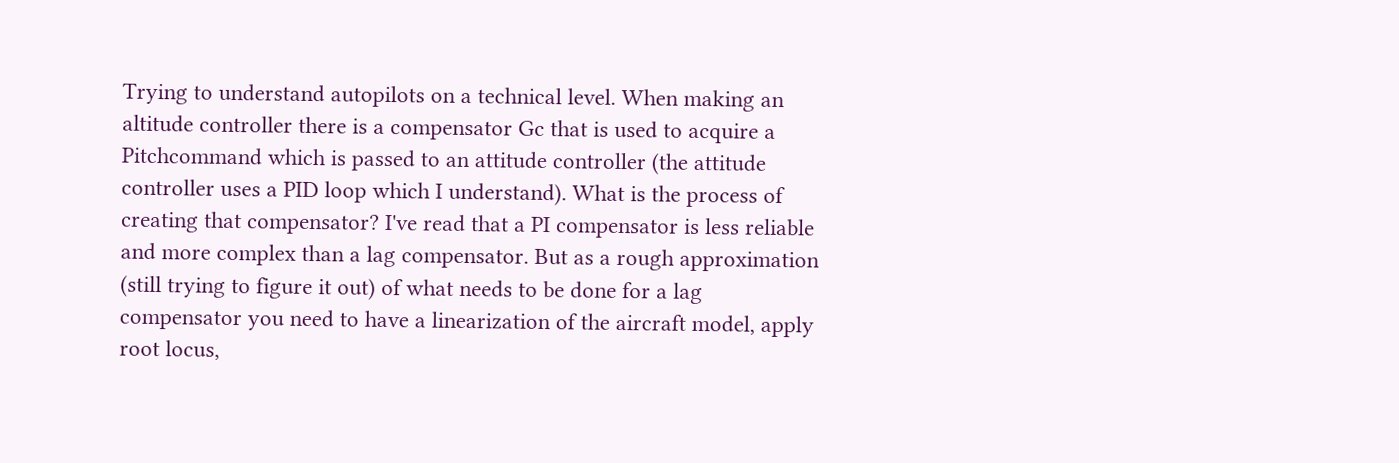Trying to understand autopilots on a technical level. When making an altitude controller there is a compensator Gc that is used to acquire a Pitchcommand which is passed to an attitude controller (the attitude controller uses a PID loop which I understand). What is the process of creating that compensator? I've read that a PI compensator is less reliable and more complex than a lag compensator. But as a rough approximation (still trying to figure it out) of what needs to be done for a lag compensator you need to have a linearization of the aircraft model, apply root locus,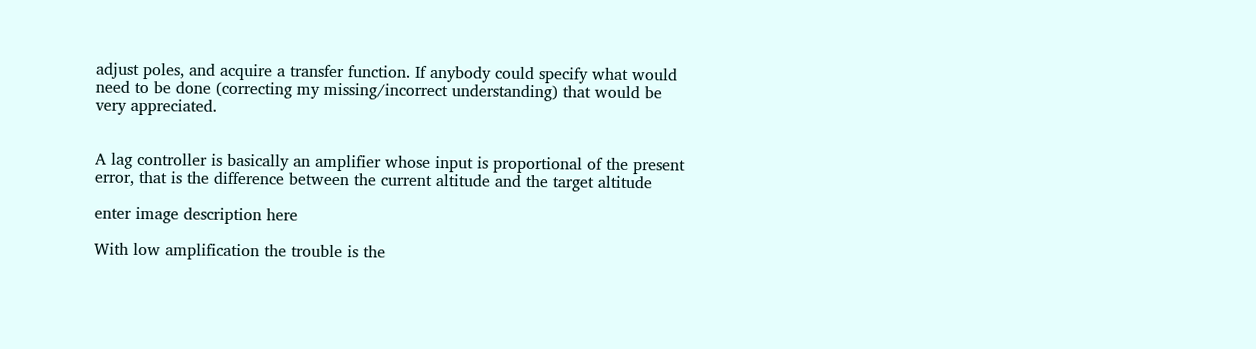adjust poles, and acquire a transfer function. If anybody could specify what would need to be done (correcting my missing/incorrect understanding) that would be very appreciated.


A lag controller is basically an amplifier whose input is proportional of the present error, that is the difference between the current altitude and the target altitude

enter image description here

With low amplification the trouble is the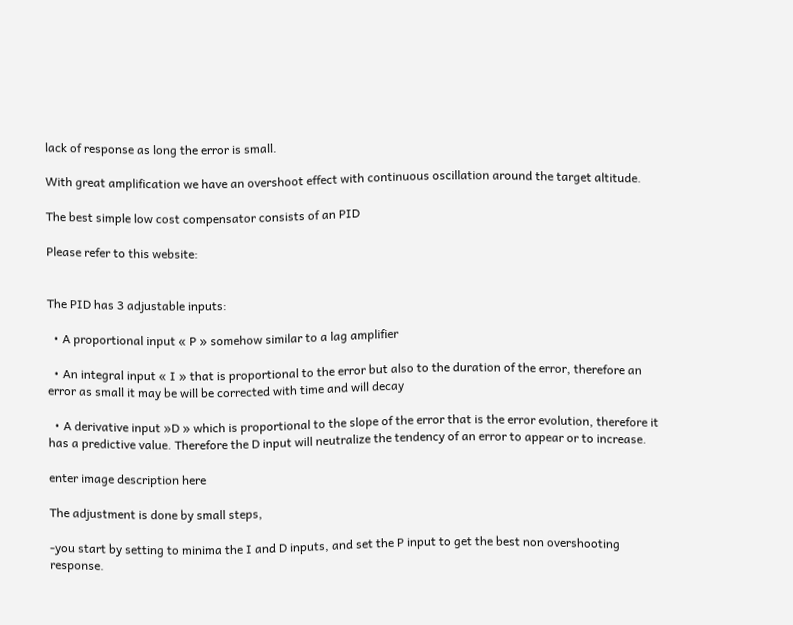lack of response as long the error is small.

With great amplification we have an overshoot effect with continuous oscillation around the target altitude.

The best simple low cost compensator consists of an PID

Please refer to this website:


The PID has 3 adjustable inputs:

  • A proportional input « P » somehow similar to a lag amplifier

  • An integral input « I » that is proportional to the error but also to the duration of the error, therefore an error as small it may be will be corrected with time and will decay

  • A derivative input »D » which is proportional to the slope of the error that is the error evolution, therefore it has a predictive value. Therefore the D input will neutralize the tendency of an error to appear or to increase.

enter image description here

The adjustment is done by small steps,

-you start by setting to minima the I and D inputs, and set the P input to get the best non overshooting response.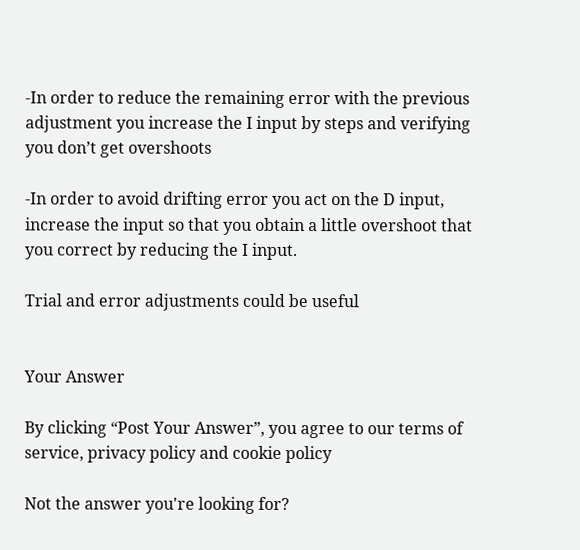-In order to reduce the remaining error with the previous adjustment you increase the I input by steps and verifying you don’t get overshoots

-In order to avoid drifting error you act on the D input, increase the input so that you obtain a little overshoot that you correct by reducing the I input.

Trial and error adjustments could be useful


Your Answer

By clicking “Post Your Answer”, you agree to our terms of service, privacy policy and cookie policy

Not the answer you're looking for?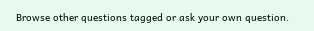Browse other questions tagged or ask your own question.